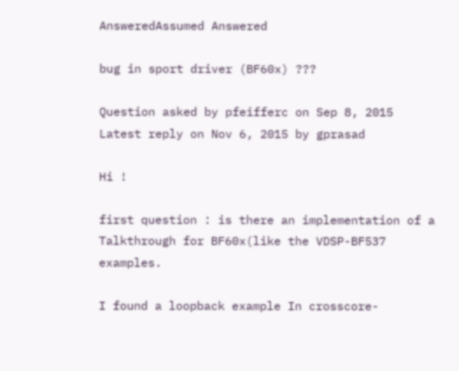AnsweredAssumed Answered

bug in sport driver (BF60x) ???

Question asked by pfeifferc on Sep 8, 2015
Latest reply on Nov 6, 2015 by gprasad

Hi !

first question : is there an implementation of a Talkthrough for BF60x(like the VDSP-BF537 examples.

I found a loopback example In crosscore-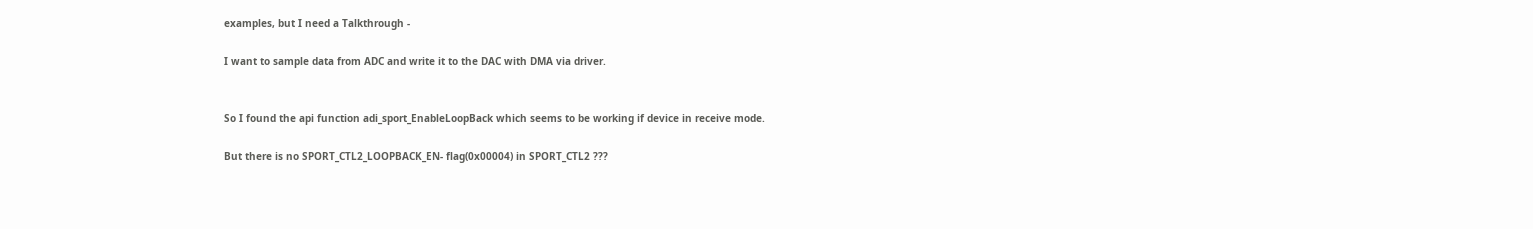examples, but I need a Talkthrough -

I want to sample data from ADC and write it to the DAC with DMA via driver.


So I found the api function adi_sport_EnableLoopBack which seems to be working if device in receive mode.

But there is no SPORT_CTL2_LOOPBACK_EN- flag(0x00004) in SPORT_CTL2 ???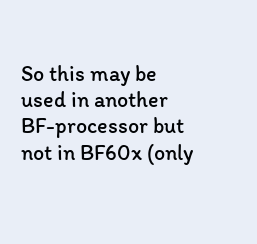So this may be used in another BF-processor but not in BF60x (only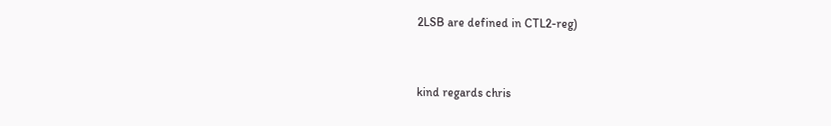2LSB are defined in CTL2-reg)


kind regards chris